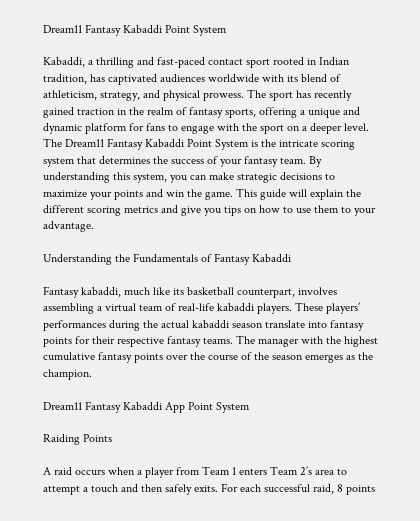Dream11 Fantasy Kabaddi Point System

Kabaddi, a thrilling and fast-paced contact sport rooted in Indian tradition, has captivated audiences worldwide with its blend of athleticism, strategy, and physical prowess. The sport has recently gained traction in the realm of fantasy sports, offering a unique and dynamic platform for fans to engage with the sport on a deeper level.
The Dream11 Fantasy Kabaddi Point System is the intricate scoring system that determines the success of your fantasy team. By understanding this system, you can make strategic decisions to maximize your points and win the game. This guide will explain the different scoring metrics and give you tips on how to use them to your advantage.

Understanding the Fundamentals of Fantasy Kabaddi

Fantasy kabaddi, much like its basketball counterpart, involves assembling a virtual team of real-life kabaddi players. These players’ performances during the actual kabaddi season translate into fantasy points for their respective fantasy teams. The manager with the highest cumulative fantasy points over the course of the season emerges as the champion.

Dream11 Fantasy Kabaddi App Point System

Raiding Points

A raid occurs when a player from Team 1 enters Team 2’s area to attempt a touch and then safely exits. For each successful raid, 8 points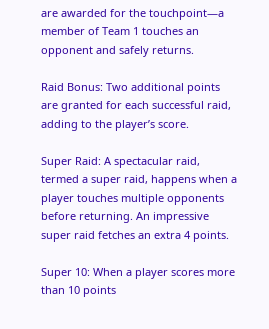are awarded for the touchpoint—a member of Team 1 touches an opponent and safely returns.

Raid Bonus: Two additional points are granted for each successful raid, adding to the player’s score.

Super Raid: A spectacular raid, termed a super raid, happens when a player touches multiple opponents before returning. An impressive super raid fetches an extra 4 points.

Super 10: When a player scores more than 10 points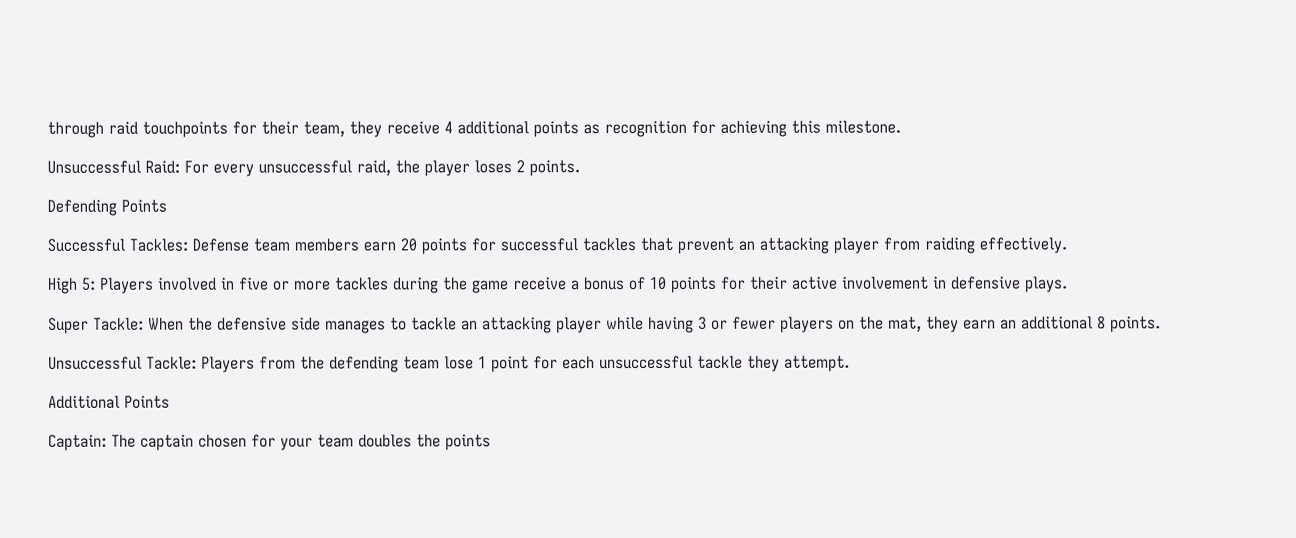through raid touchpoints for their team, they receive 4 additional points as recognition for achieving this milestone.

Unsuccessful Raid: For every unsuccessful raid, the player loses 2 points.

Defending Points

Successful Tackles: Defense team members earn 20 points for successful tackles that prevent an attacking player from raiding effectively.

High 5: Players involved in five or more tackles during the game receive a bonus of 10 points for their active involvement in defensive plays.

Super Tackle: When the defensive side manages to tackle an attacking player while having 3 or fewer players on the mat, they earn an additional 8 points.

Unsuccessful Tackle: Players from the defending team lose 1 point for each unsuccessful tackle they attempt.

Additional Points

Captain: The captain chosen for your team doubles the points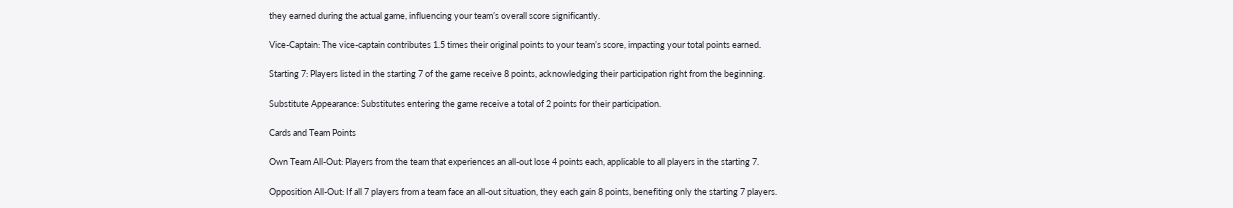they earned during the actual game, influencing your team’s overall score significantly.

Vice-Captain: The vice-captain contributes 1.5 times their original points to your team’s score, impacting your total points earned.

Starting 7: Players listed in the starting 7 of the game receive 8 points, acknowledging their participation right from the beginning.

Substitute Appearance: Substitutes entering the game receive a total of 2 points for their participation.

Cards and Team Points

Own Team All-Out: Players from the team that experiences an all-out lose 4 points each, applicable to all players in the starting 7.

Opposition All-Out: If all 7 players from a team face an all-out situation, they each gain 8 points, benefiting only the starting 7 players.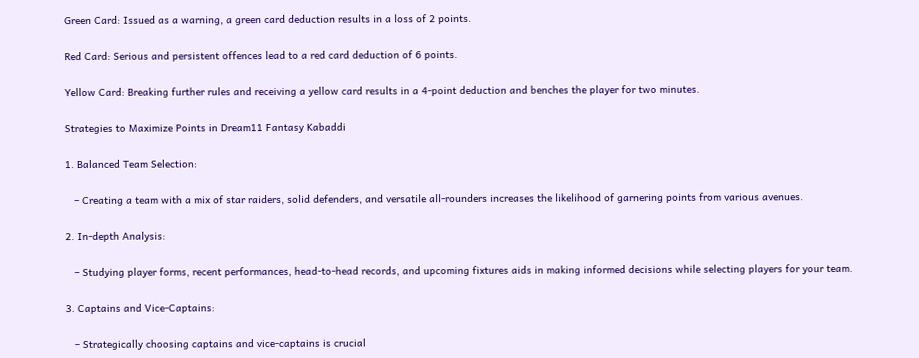Green Card: Issued as a warning, a green card deduction results in a loss of 2 points.

Red Card: Serious and persistent offences lead to a red card deduction of 6 points.

Yellow Card: Breaking further rules and receiving a yellow card results in a 4-point deduction and benches the player for two minutes.

Strategies to Maximize Points in Dream11 Fantasy Kabaddi

1. Balanced Team Selection:

   – Creating a team with a mix of star raiders, solid defenders, and versatile all-rounders increases the likelihood of garnering points from various avenues.

2. In-depth Analysis:

   – Studying player forms, recent performances, head-to-head records, and upcoming fixtures aids in making informed decisions while selecting players for your team.

3. Captains and Vice-Captains:

   – Strategically choosing captains and vice-captains is crucial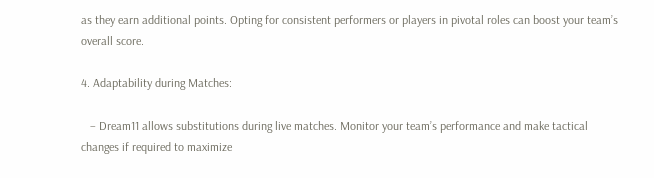as they earn additional points. Opting for consistent performers or players in pivotal roles can boost your team’s overall score.

4. Adaptability during Matches:

   – Dream11 allows substitutions during live matches. Monitor your team’s performance and make tactical changes if required to maximize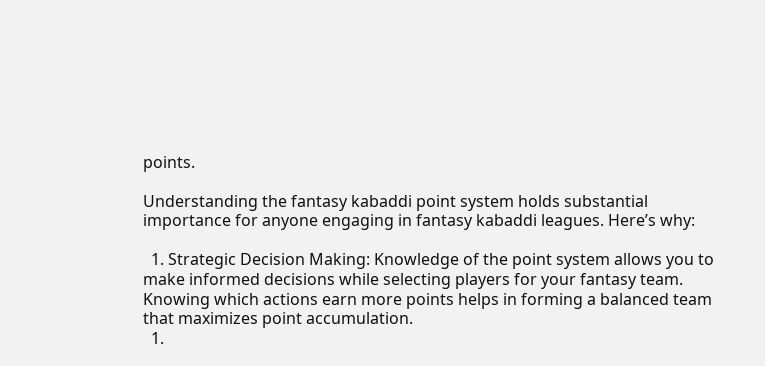points.

Understanding the fantasy kabaddi point system holds substantial importance for anyone engaging in fantasy kabaddi leagues. Here’s why:

  1. Strategic Decision Making: Knowledge of the point system allows you to make informed decisions while selecting players for your fantasy team. Knowing which actions earn more points helps in forming a balanced team that maximizes point accumulation.
  1.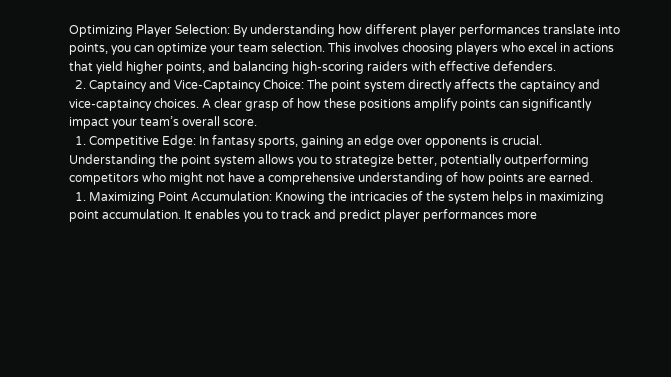Optimizing Player Selection: By understanding how different player performances translate into points, you can optimize your team selection. This involves choosing players who excel in actions that yield higher points, and balancing high-scoring raiders with effective defenders.
  2. Captaincy and Vice-Captaincy Choice: The point system directly affects the captaincy and vice-captaincy choices. A clear grasp of how these positions amplify points can significantly impact your team’s overall score.
  1. Competitive Edge: In fantasy sports, gaining an edge over opponents is crucial. Understanding the point system allows you to strategize better, potentially outperforming competitors who might not have a comprehensive understanding of how points are earned.
  1. Maximizing Point Accumulation: Knowing the intricacies of the system helps in maximizing point accumulation. It enables you to track and predict player performances more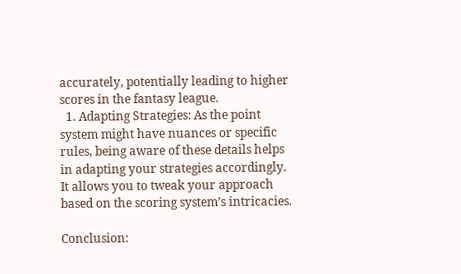accurately, potentially leading to higher scores in the fantasy league.
  1. Adapting Strategies: As the point system might have nuances or specific rules, being aware of these details helps in adapting your strategies accordingly. It allows you to tweak your approach based on the scoring system’s intricacies.

Conclusion: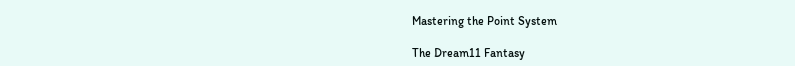Mastering the Point System

The Dream11 Fantasy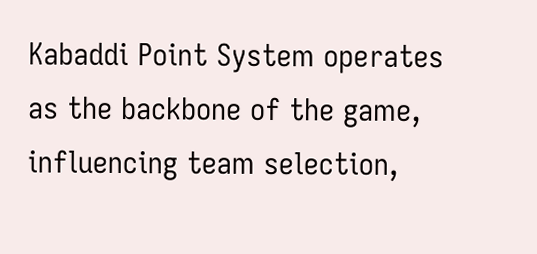Kabaddi Point System operates as the backbone of the game, influencing team selection,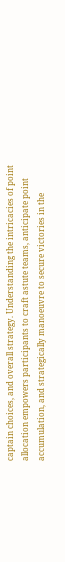captain choices, and overall strategy. Understanding the intricacies of point allocation empowers participants to craft astute teams, anticipate point accumulation, and strategically manoeuvre to secure victories in the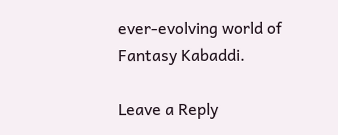ever-evolving world of Fantasy Kabaddi.

Leave a Reply